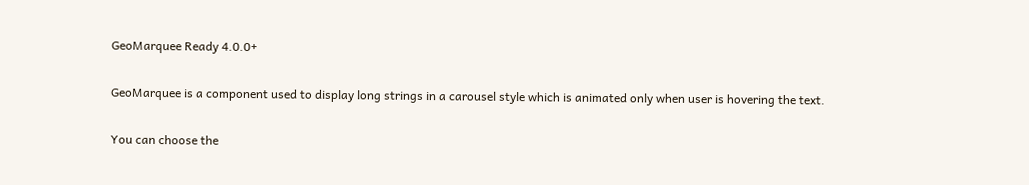GeoMarquee Ready 4.0.0+

GeoMarquee is a component used to display long strings in a carousel style which is animated only when user is hovering the text.

You can choose the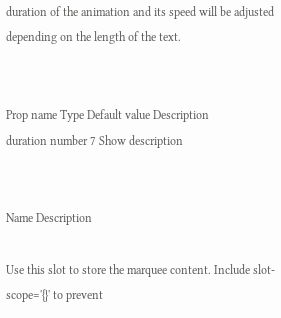duration of the animation and its speed will be adjusted depending on the length of the text.


Prop name Type Default value Description
duration number 7 Show description


Name Description

Use this slot to store the marquee content. Include slot-scope='{}' to prevent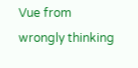Vue from wrongly thinking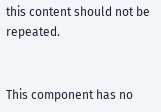this content should not be repeated.


This component has no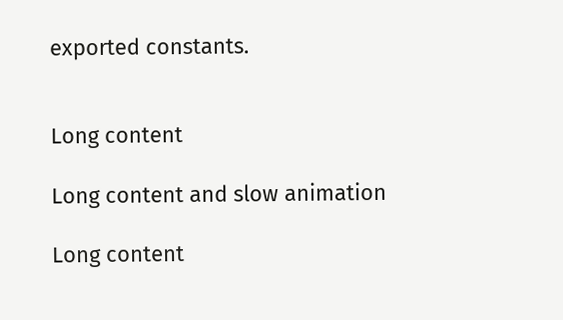exported constants.


Long content

Long content and slow animation

Long content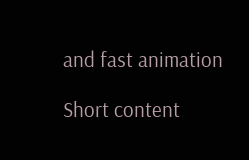and fast animation

Short content